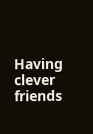Having clever friends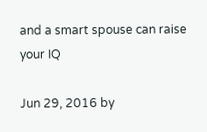and a smart spouse can raise your IQ

Jun 29, 2016 by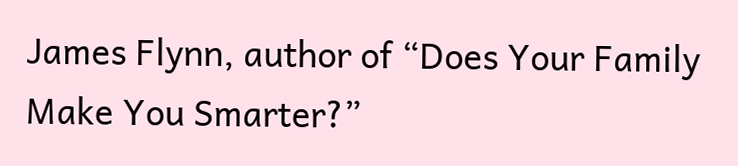James Flynn, author of “Does Your Family Make You Smarter?”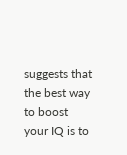suggests that the best way to boost your IQ is to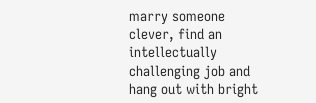marry someone clever, find an intellectually challenging job and hang out with bright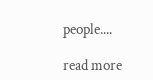people....

read more